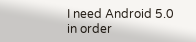I need Android 5.0 in order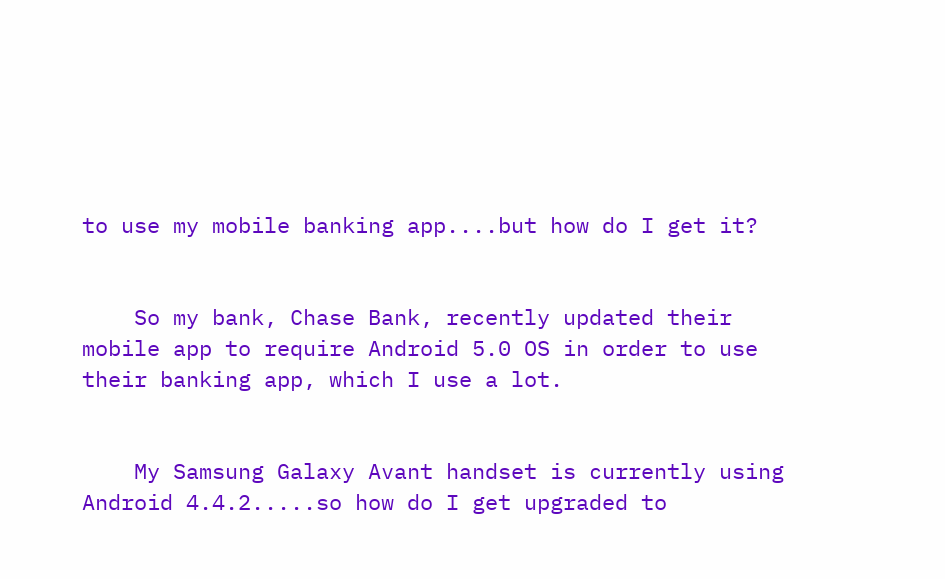to use my mobile banking app....but how do I get it?


    So my bank, Chase Bank, recently updated their mobile app to require Android 5.0 OS in order to use their banking app, which I use a lot.


    My Samsung Galaxy Avant handset is currently using Android 4.4.2.....so how do I get upgraded to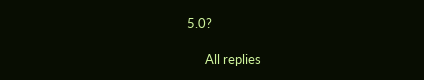5.0?

      All replies